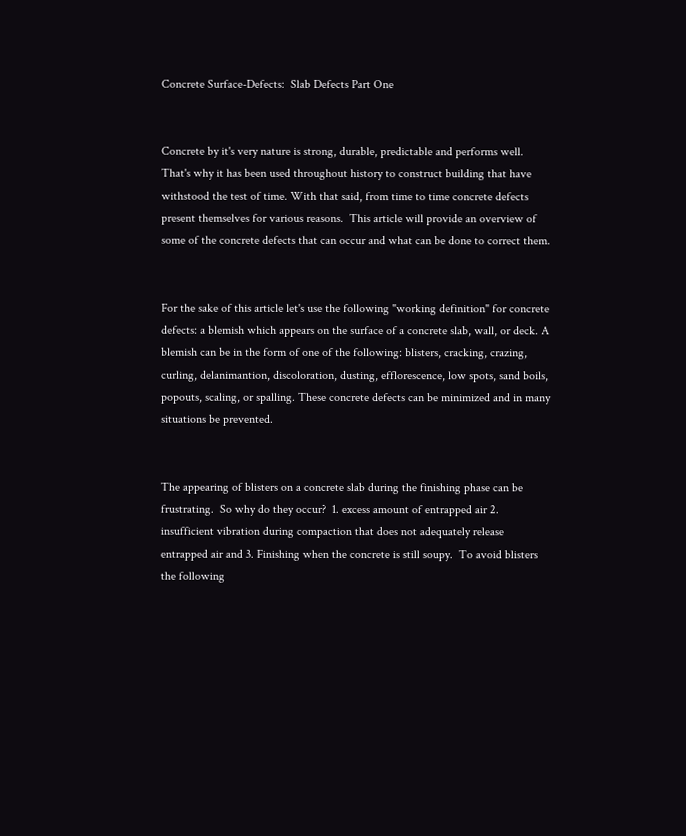Concrete Surface-Defects:  Slab Defects Part One


Concrete by it's very nature is strong, durable, predictable and performs well.  That's why it has been used throughout history to construct building that have withstood the test of time. With that said, from time to time concrete defects present themselves for various reasons.  This article will provide an overview of some of the concrete defects that can occur and what can be done to correct them.


For the sake of this article let's use the following "working definition" for concrete defects: a blemish which appears on the surface of a concrete slab, wall, or deck. A blemish can be in the form of one of the following: blisters, cracking, crazing, curling, delanimantion, discoloration, dusting, efflorescence, low spots, sand boils, popouts, scaling, or spalling. These concrete defects can be minimized and in many situations be prevented.


The appearing of blisters on a concrete slab during the finishing phase can be frustrating.  So why do they occur?  1. excess amount of entrapped air 2. insufficient vibration during compaction that does not adequately release entrapped air and 3. Finishing when the concrete is still soupy.  To avoid blisters the following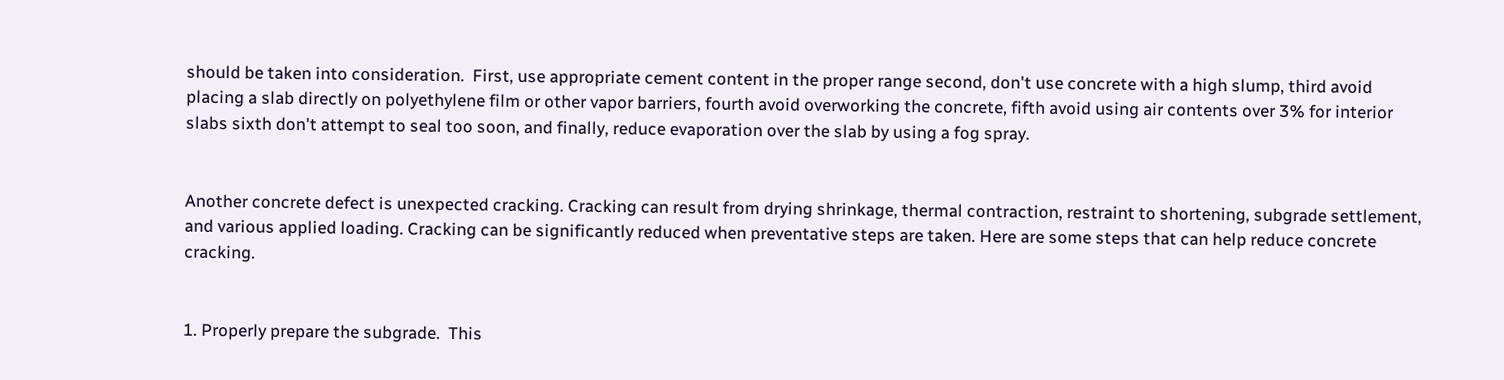should be taken into consideration.  First, use appropriate cement content in the proper range second, don't use concrete with a high slump, third avoid placing a slab directly on polyethylene film or other vapor barriers, fourth avoid overworking the concrete, fifth avoid using air contents over 3% for interior slabs sixth don't attempt to seal too soon, and finally, reduce evaporation over the slab by using a fog spray.


Another concrete defect is unexpected cracking. Cracking can result from drying shrinkage, thermal contraction, restraint to shortening, subgrade settlement, and various applied loading. Cracking can be significantly reduced when preventative steps are taken. Here are some steps that can help reduce concrete cracking.


1. Properly prepare the subgrade.  This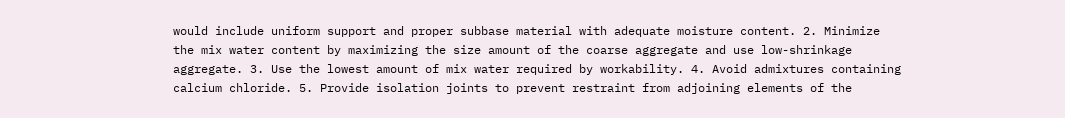would include uniform support and proper subbase material with adequate moisture content. 2. Minimize the mix water content by maximizing the size amount of the coarse aggregate and use low-shrinkage aggregate. 3. Use the lowest amount of mix water required by workability. 4. Avoid admixtures containing calcium chloride. 5. Provide isolation joints to prevent restraint from adjoining elements of the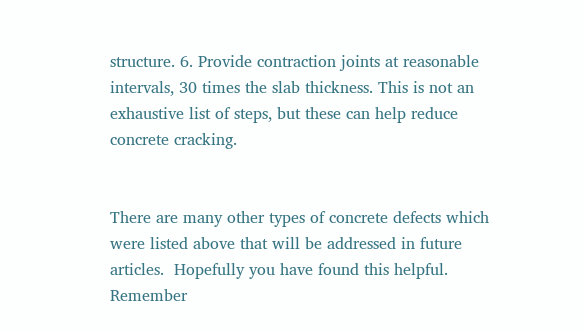structure. 6. Provide contraction joints at reasonable intervals, 30 times the slab thickness. This is not an exhaustive list of steps, but these can help reduce concrete cracking.


There are many other types of concrete defects which were listed above that will be addressed in future articles.  Hopefully you have found this helpful. Remember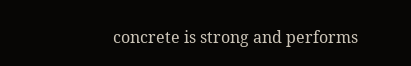concrete is strong and performs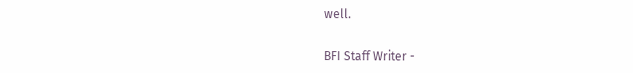well.


BFI Staff Writer -